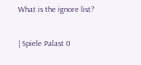What is the ignore list?

| Spiele Palast 0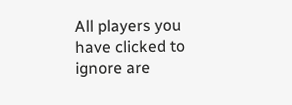All players you have clicked to ignore are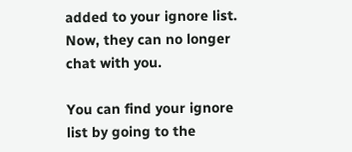added to your ignore list. Now, they can no longer chat with you.

You can find your ignore list by going to the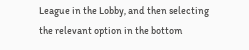League in the Lobby, and then selecting the relevant option in the bottom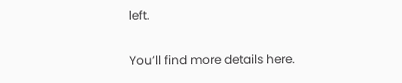left.

You’ll find more details here.